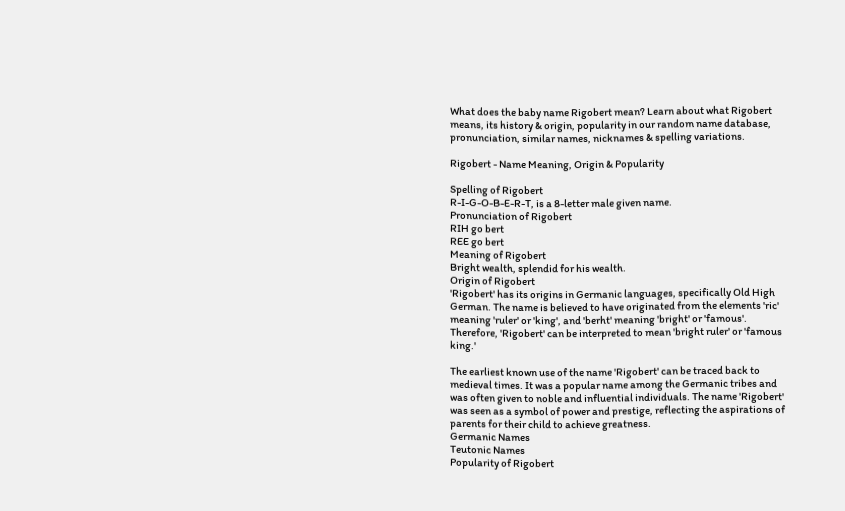What does the baby name Rigobert mean? Learn about what Rigobert means, its history & origin, popularity in our random name database, pronunciation, similar names, nicknames & spelling variations.

Rigobert - Name Meaning, Origin & Popularity

Spelling of Rigobert
R-I-G-O-B-E-R-T, is a 8-letter male given name.
Pronunciation of Rigobert
RIH go bert
REE go bert
Meaning of Rigobert
Bright wealth, splendid for his wealth.
Origin of Rigobert
'Rigobert' has its origins in Germanic languages, specifically Old High German. The name is believed to have originated from the elements 'ric' meaning 'ruler' or 'king', and 'berht' meaning 'bright' or 'famous'. Therefore, 'Rigobert' can be interpreted to mean 'bright ruler' or 'famous king.'

The earliest known use of the name 'Rigobert' can be traced back to medieval times. It was a popular name among the Germanic tribes and was often given to noble and influential individuals. The name 'Rigobert' was seen as a symbol of power and prestige, reflecting the aspirations of parents for their child to achieve greatness.
Germanic Names
Teutonic Names
Popularity of Rigobert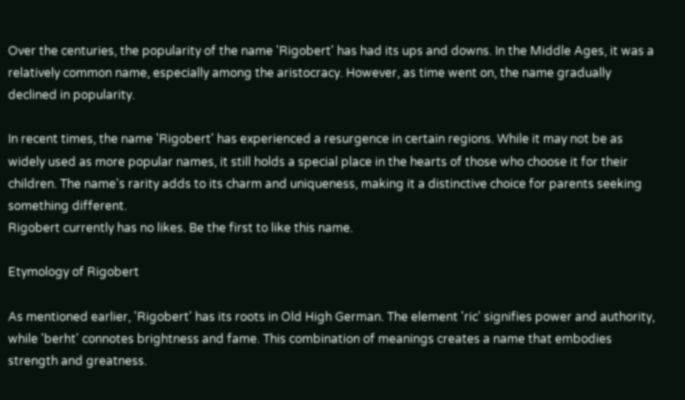Over the centuries, the popularity of the name 'Rigobert' has had its ups and downs. In the Middle Ages, it was a relatively common name, especially among the aristocracy. However, as time went on, the name gradually declined in popularity.

In recent times, the name 'Rigobert' has experienced a resurgence in certain regions. While it may not be as widely used as more popular names, it still holds a special place in the hearts of those who choose it for their children. The name's rarity adds to its charm and uniqueness, making it a distinctive choice for parents seeking something different.
Rigobert currently has no likes. Be the first to like this name.

Etymology of Rigobert

As mentioned earlier, 'Rigobert' has its roots in Old High German. The element 'ric' signifies power and authority, while 'berht' connotes brightness and fame. This combination of meanings creates a name that embodies strength and greatness.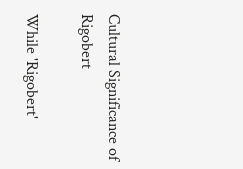Cultural Significance of Rigobert

While 'Rigobert'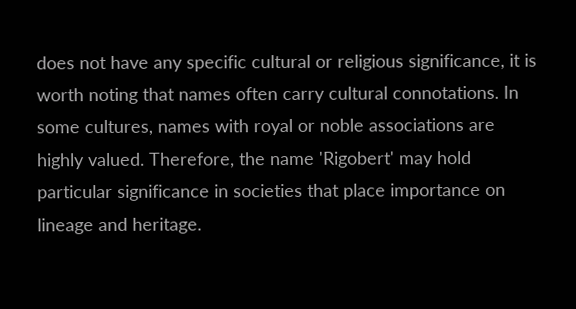does not have any specific cultural or religious significance, it is worth noting that names often carry cultural connotations. In some cultures, names with royal or noble associations are highly valued. Therefore, the name 'Rigobert' may hold particular significance in societies that place importance on lineage and heritage.